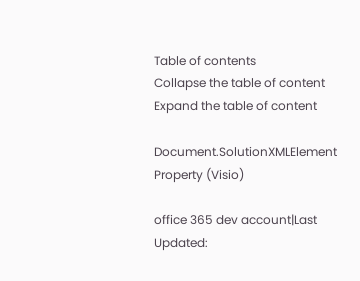Table of contents
Collapse the table of content
Expand the table of content

Document.SolutionXMLElement Property (Visio)

office 365 dev account|Last Updated: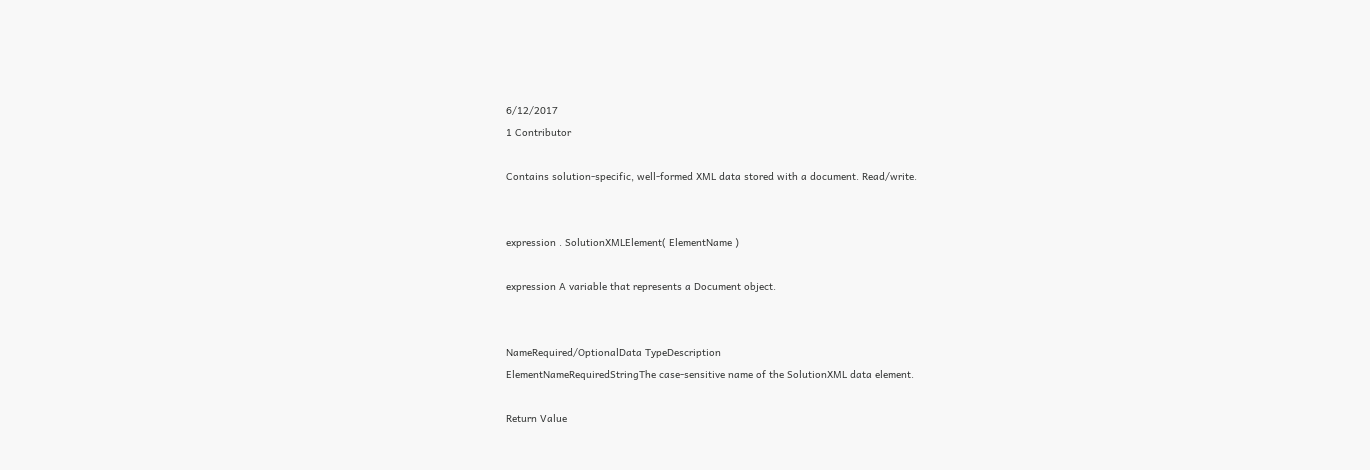6/12/2017
1 Contributor

Contains solution-specific, well-formed XML data stored with a document. Read/write.


expression . SolutionXMLElement( ElementName )

expression A variable that represents a Document object.


NameRequired/OptionalData TypeDescription
ElementNameRequiredStringThe case-sensitive name of the SolutionXML data element.

Return Value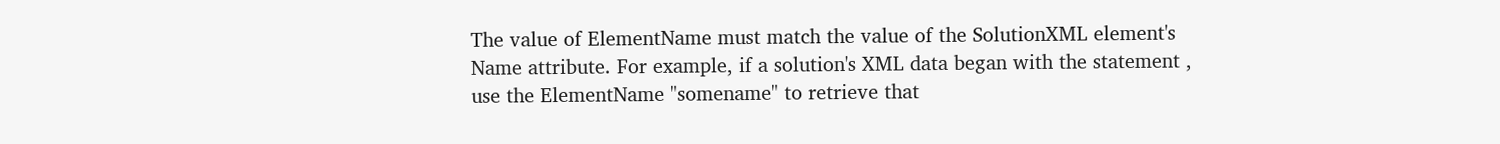The value of ElementName must match the value of the SolutionXML element's Name attribute. For example, if a solution's XML data began with the statement , use the ElementName "somename" to retrieve that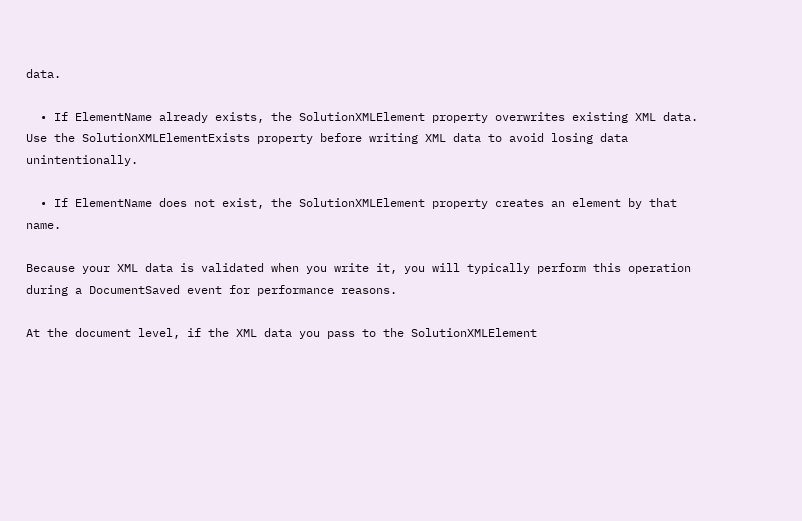data.

  • If ElementName already exists, the SolutionXMLElement property overwrites existing XML data. Use the SolutionXMLElementExists property before writing XML data to avoid losing data unintentionally.

  • If ElementName does not exist, the SolutionXMLElement property creates an element by that name.

Because your XML data is validated when you write it, you will typically perform this operation during a DocumentSaved event for performance reasons.

At the document level, if the XML data you pass to the SolutionXMLElement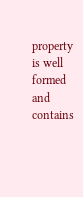property is well formed and contains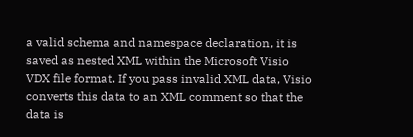a valid schema and namespace declaration, it is saved as nested XML within the Microsoft Visio VDX file format. If you pass invalid XML data, Visio converts this data to an XML comment so that the data is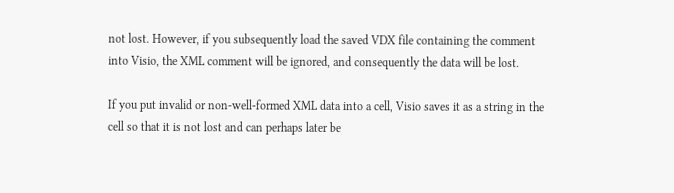not lost. However, if you subsequently load the saved VDX file containing the comment into Visio, the XML comment will be ignored, and consequently the data will be lost.

If you put invalid or non-well-formed XML data into a cell, Visio saves it as a string in the cell so that it is not lost and can perhaps later be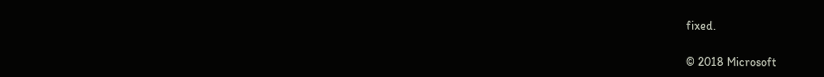fixed.

© 2018 Microsoft